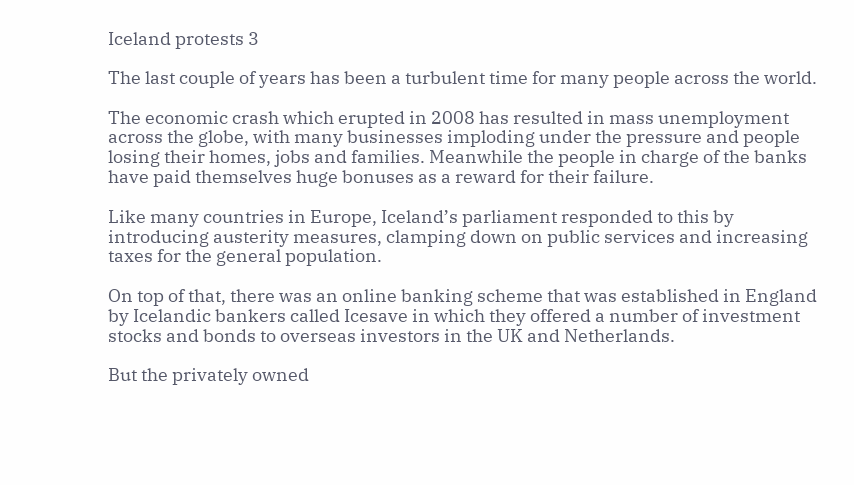Iceland protests 3

The last couple of years has been a turbulent time for many people across the world.

The economic crash which erupted in 2008 has resulted in mass unemployment across the globe, with many businesses imploding under the pressure and people losing their homes, jobs and families. Meanwhile the people in charge of the banks have paid themselves huge bonuses as a reward for their failure.

Like many countries in Europe, Iceland’s parliament responded to this by introducing austerity measures, clamping down on public services and increasing taxes for the general population.

On top of that, there was an online banking scheme that was established in England by Icelandic bankers called Icesave in which they offered a number of investment stocks and bonds to overseas investors in the UK and Netherlands.

But the privately owned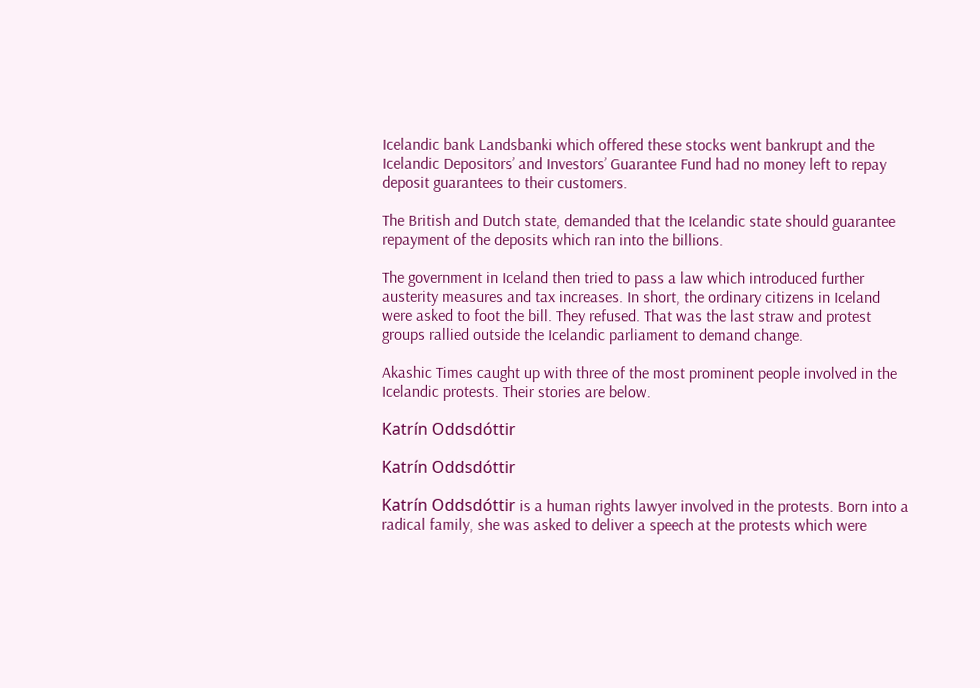Icelandic bank Landsbanki which offered these stocks went bankrupt and the Icelandic Depositors’ and Investors’ Guarantee Fund had no money left to repay deposit guarantees to their customers.

The British and Dutch state, demanded that the Icelandic state should guarantee repayment of the deposits which ran into the billions.

The government in Iceland then tried to pass a law which introduced further austerity measures and tax increases. In short, the ordinary citizens in Iceland were asked to foot the bill. They refused. That was the last straw and protest groups rallied outside the Icelandic parliament to demand change.

Akashic Times caught up with three of the most prominent people involved in the Icelandic protests. Their stories are below.

Katrín Oddsdóttir

Katrín Oddsdóttir

Katrín Oddsdóttir is a human rights lawyer involved in the protests. Born into a radical family, she was asked to deliver a speech at the protests which were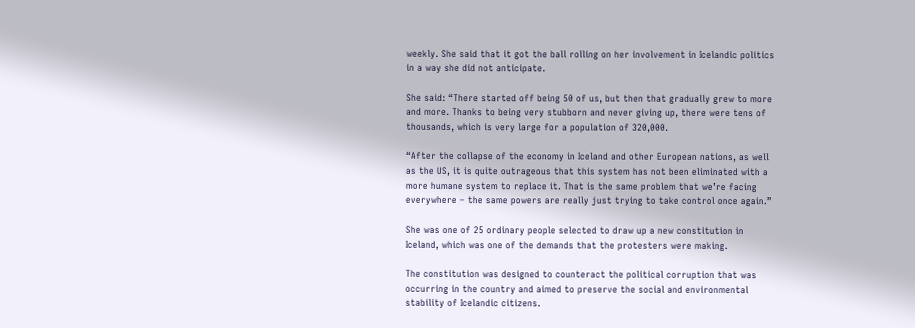weekly. She said that it got the ball rolling on her involvement in Icelandic politics in a way she did not anticipate.

She said: “There started off being 50 of us, but then that gradually grew to more and more. Thanks to being very stubborn and never giving up, there were tens of thousands, which is very large for a population of 320,000.

“After the collapse of the economy in Iceland and other European nations, as well as the US, it is quite outrageous that this system has not been eliminated with a more humane system to replace it. That is the same problem that we’re facing everywhere – the same powers are really just trying to take control once again.”

She was one of 25 ordinary people selected to draw up a new constitution in Iceland, which was one of the demands that the protesters were making.

The constitution was designed to counteract the political corruption that was occurring in the country and aimed to preserve the social and environmental stability of Icelandic citizens.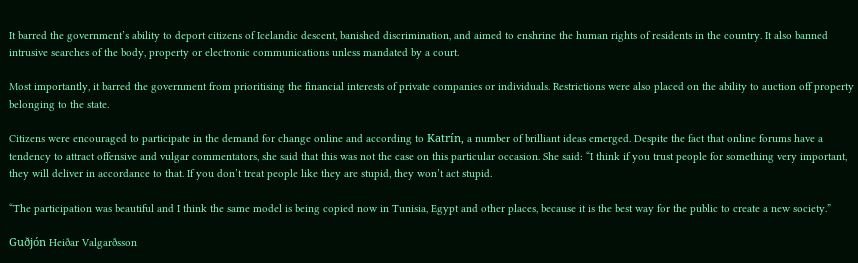It barred the government’s ability to deport citizens of Icelandic descent, banished discrimination, and aimed to enshrine the human rights of residents in the country. It also banned intrusive searches of the body, property or electronic communications unless mandated by a court.

Most importantly, it barred the government from prioritising the financial interests of private companies or individuals. Restrictions were also placed on the ability to auction off property belonging to the state.

Citizens were encouraged to participate in the demand for change online and according to Katrín, a number of brilliant ideas emerged. Despite the fact that online forums have a tendency to attract offensive and vulgar commentators, she said that this was not the case on this particular occasion. She said: “I think if you trust people for something very important, they will deliver in accordance to that. If you don’t treat people like they are stupid, they won’t act stupid.

“The participation was beautiful and I think the same model is being copied now in Tunisia, Egypt and other places, because it is the best way for the public to create a new society.”

Guðjón Heiðar Valgarðsson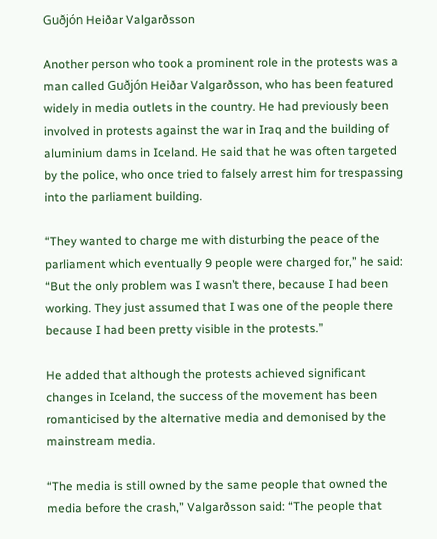Guðjón Heiðar Valgarðsson

Another person who took a prominent role in the protests was a man called Guðjón Heiðar Valgarðsson, who has been featured widely in media outlets in the country. He had previously been involved in protests against the war in Iraq and the building of aluminium dams in Iceland. He said that he was often targeted by the police, who once tried to falsely arrest him for trespassing into the parliament building.

“They wanted to charge me with disturbing the peace of the parliament which eventually 9 people were charged for,” he said: “But the only problem was I wasn’t there, because I had been working. They just assumed that I was one of the people there because I had been pretty visible in the protests.”

He added that although the protests achieved significant changes in Iceland, the success of the movement has been romanticised by the alternative media and demonised by the mainstream media.

“The media is still owned by the same people that owned the media before the crash,” Valgarðsson said: “The people that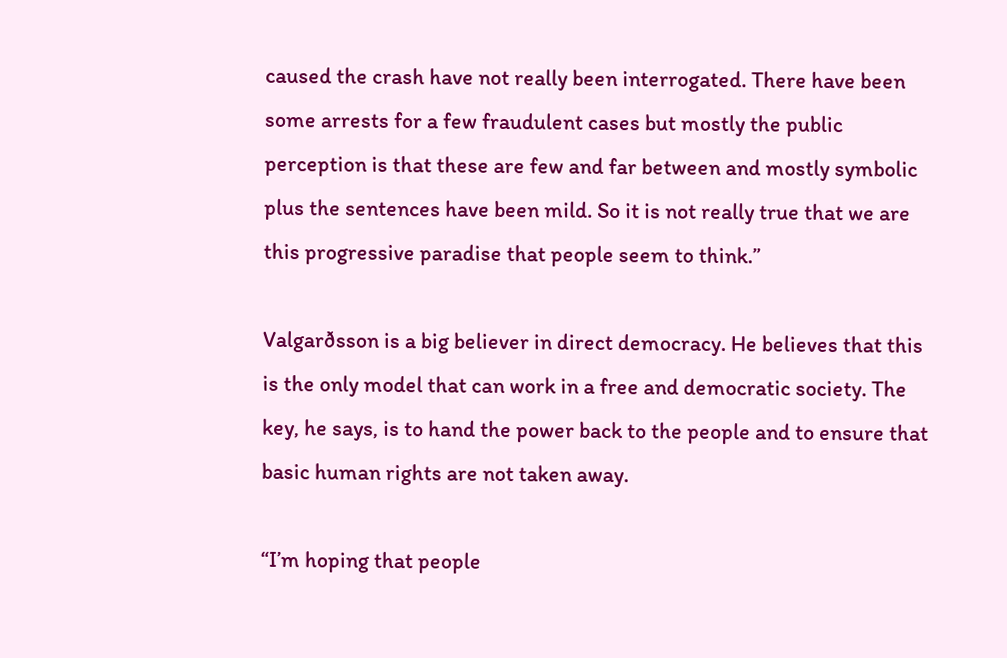caused the crash have not really been interrogated. There have been some arrests for a few fraudulent cases but mostly the public perception is that these are few and far between and mostly symbolic plus the sentences have been mild. So it is not really true that we are this progressive paradise that people seem to think.”

Valgarðsson is a big believer in direct democracy. He believes that this is the only model that can work in a free and democratic society. The key, he says, is to hand the power back to the people and to ensure that basic human rights are not taken away.

“I’m hoping that people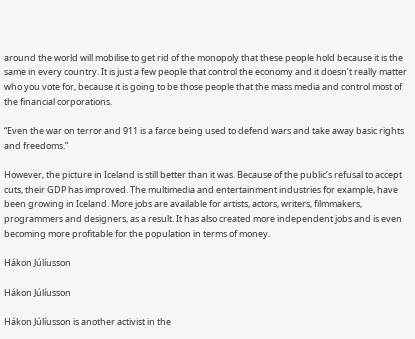around the world will mobilise to get rid of the monopoly that these people hold because it is the same in every country. It is just a few people that control the economy and it doesn’t really matter who you vote for, because it is going to be those people that the mass media and control most of the financial corporations.

“Even the war on terror and 911 is a farce being used to defend wars and take away basic rights and freedoms.”

However, the picture in Iceland is still better than it was. Because of the public’s refusal to accept cuts, their GDP has improved. The multimedia and entertainment industries for example, have been growing in Iceland. More jobs are available for artists, actors, writers, filmmakers, programmers and designers, as a result. It has also created more independent jobs and is even becoming more profitable for the population in terms of money.

Hákon Júlíusson

Hákon Júlíusson

Hákon Júlíusson is another activist in the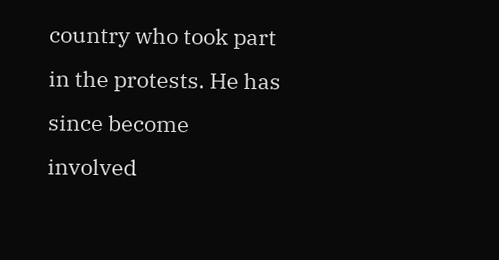country who took part in the protests. He has since become involved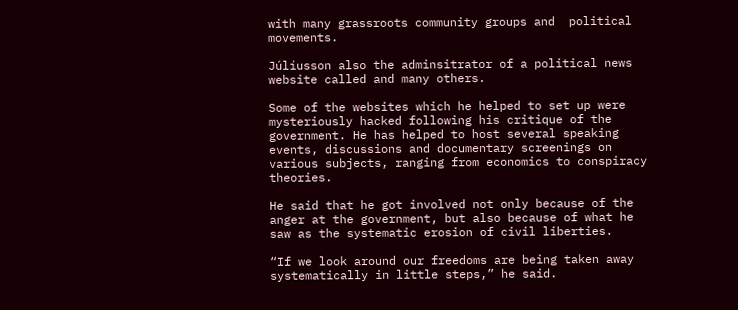with many grassroots community groups and  political movements.

Júlíusson also the adminsitrator of a political news website called and many others.

Some of the websites which he helped to set up were mysteriously hacked following his critique of the government. He has helped to host several speaking events, discussions and documentary screenings on various subjects, ranging from economics to conspiracy theories.

He said that he got involved not only because of the anger at the government, but also because of what he saw as the systematic erosion of civil liberties.

“If we look around our freedoms are being taken away systematically in little steps,” he said.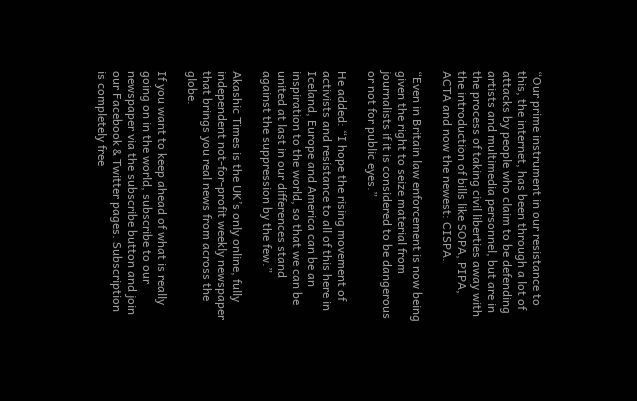“Our prime instrument in our resistance to this, the internet, has been through a lot of attacks by people who claim to be defending artists and multimedia personnel, but are in the process of taking civil liberties away with the introduction of bills like SOPA, PIPA, ACTA and now the newest: CISPA.

“Even in Britain law enforcement is now being given the right to seize material from journalists if it is considered to be dangerous or not for public eyes.”

He added: “I hope the rising movement of activists and resistance to all of this here in Iceland, Europe and America can be an inspiration to the world, so that we can be united at last in our differences stand against the suppression by the few.”

Akashic Times is the UK’s only online, fully independent not-for-profit weekly newspaper that brings you real news from across the globe.

If you want to keep ahead of what is really going on in the world, subscribe to our newspaper via the subscribe button and join our Facebook & Twitter pages. Subscription is completely free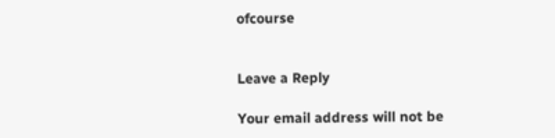ofcourse


Leave a Reply

Your email address will not be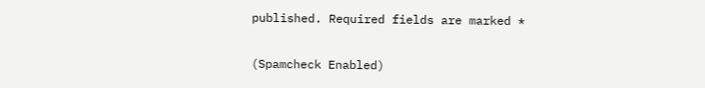published. Required fields are marked *


(Spamcheck Enabled)